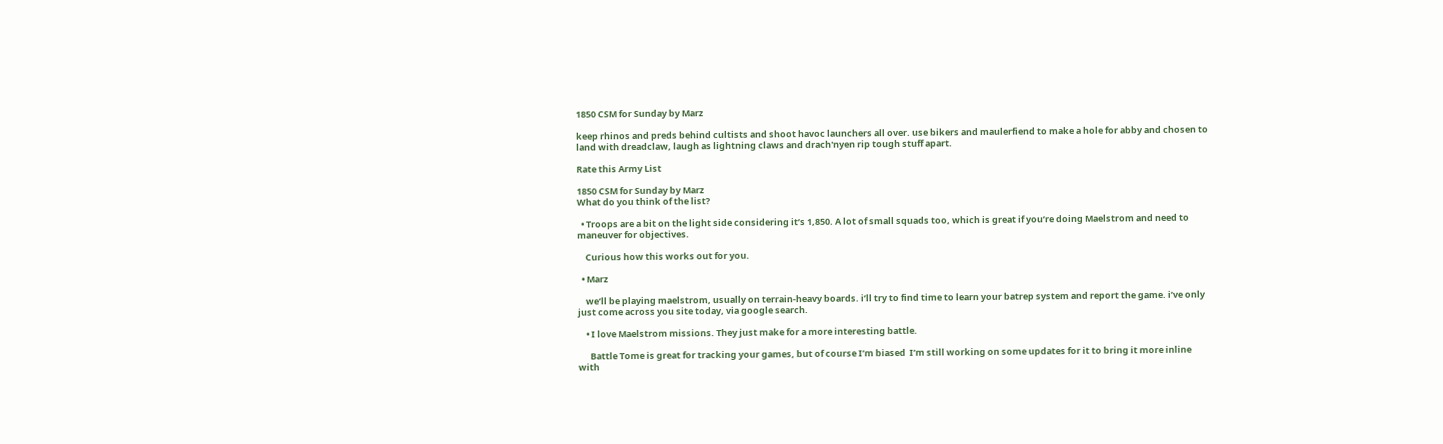1850 CSM for Sunday by Marz

keep rhinos and preds behind cultists and shoot havoc launchers all over. use bikers and maulerfiend to make a hole for abby and chosen to land with dreadclaw, laugh as lightning claws and drach'nyen rip tough stuff apart.

Rate this Army List

1850 CSM for Sunday by Marz
What do you think of the list?

  • Troops are a bit on the light side considering it’s 1,850. A lot of small squads too, which is great if you’re doing Maelstrom and need to maneuver for objectives.

    Curious how this works out for you.

  • Marz

    we’ll be playing maelstrom, usually on terrain-heavy boards. i’ll try to find time to learn your batrep system and report the game. i’ve only just come across you site today, via google search.

    • I love Maelstrom missions. They just make for a more interesting battle.

      Battle Tome is great for tracking your games, but of course I’m biased  I’m still working on some updates for it to bring it more inline with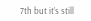7th but it’s still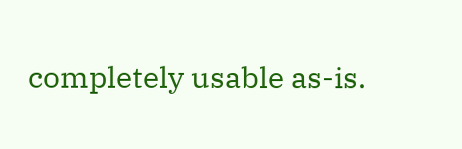completely usable as-is.